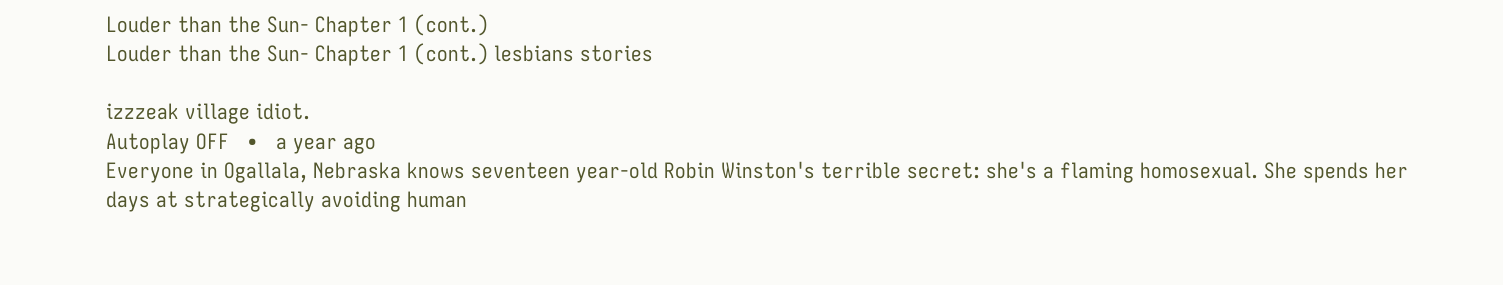Louder than the Sun- Chapter 1 (cont.)
Louder than the Sun- Chapter 1 (cont.) lesbians stories

izzzeak village idiot.
Autoplay OFF   •   a year ago
Everyone in Ogallala, Nebraska knows seventeen year-old Robin Winston's terrible secret: she's a flaming homosexual. She spends her days at strategically avoiding human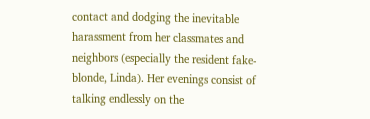contact and dodging the inevitable harassment from her classmates and neighbors (especially the resident fake-blonde, Linda). Her evenings consist of talking endlessly on the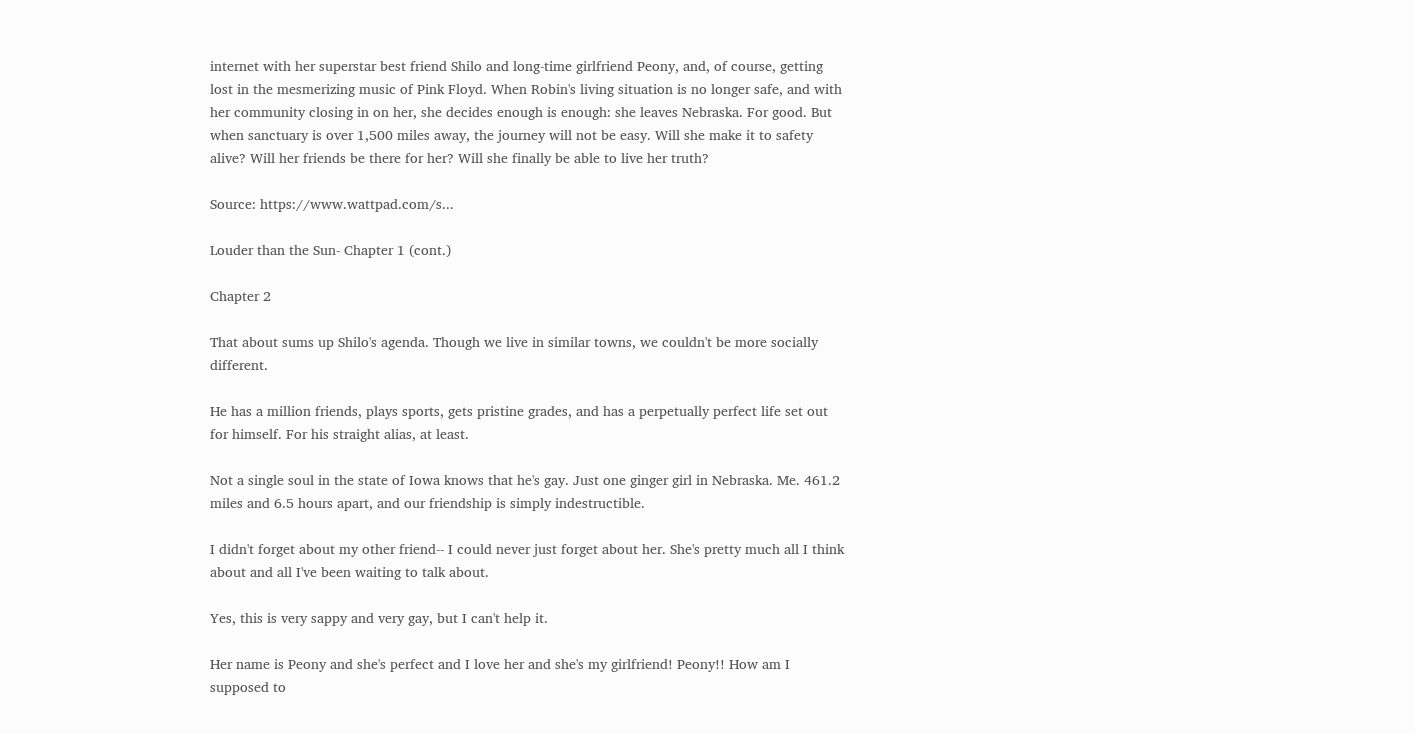internet with her superstar best friend Shilo and long-time girlfriend Peony, and, of course, getting lost in the mesmerizing music of Pink Floyd. When Robin's living situation is no longer safe, and with her community closing in on her, she decides enough is enough: she leaves Nebraska. For good. But when sanctuary is over 1,500 miles away, the journey will not be easy. Will she make it to safety alive? Will her friends be there for her? Will she finally be able to live her truth?

Source: https://www.wattpad.com/s...

Louder than the Sun- Chapter 1 (cont.)

Chapter 2

That about sums up Shilo's agenda. Though we live in similar towns, we couldn't be more socially different.

He has a million friends, plays sports, gets pristine grades, and has a perpetually perfect life set out for himself. For his straight alias, at least.

Not a single soul in the state of Iowa knows that he's gay. Just one ginger girl in Nebraska. Me. 461.2 miles and 6.5 hours apart, and our friendship is simply indestructible.

I didn't forget about my other friend-- I could never just forget about her. She's pretty much all I think about and all I've been waiting to talk about.

Yes, this is very sappy and very gay, but I can't help it.

Her name is Peony and she's perfect and I love her and she's my girlfriend! Peony!! How am I supposed to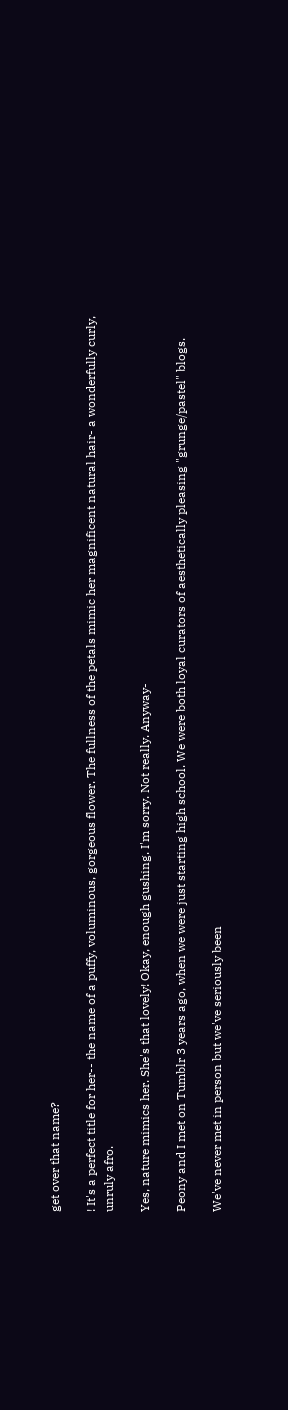get over that name?

! It's a perfect title for her-- the name of a puffy, voluminous, gorgeous flower. The fullness of the petals mimic her magnificent natural hair- a wonderfully curly, unruly afro.

Yes, nature mimics her. She's that lovely! Okay, enough gushing. I'm sorry. Not really. Anyway-

Peony and I met on Tumblr 3 years ago, when we were just starting high school. We were both loyal curators of aesthetically pleasing "grunge/pastel" blogs.

We've never met in person but we've seriously been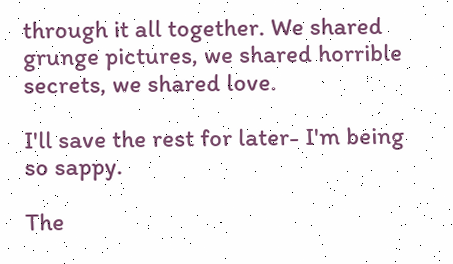through it all together. We shared grunge pictures, we shared horrible secrets, we shared love.

I'll save the rest for later- I'm being so sappy.

The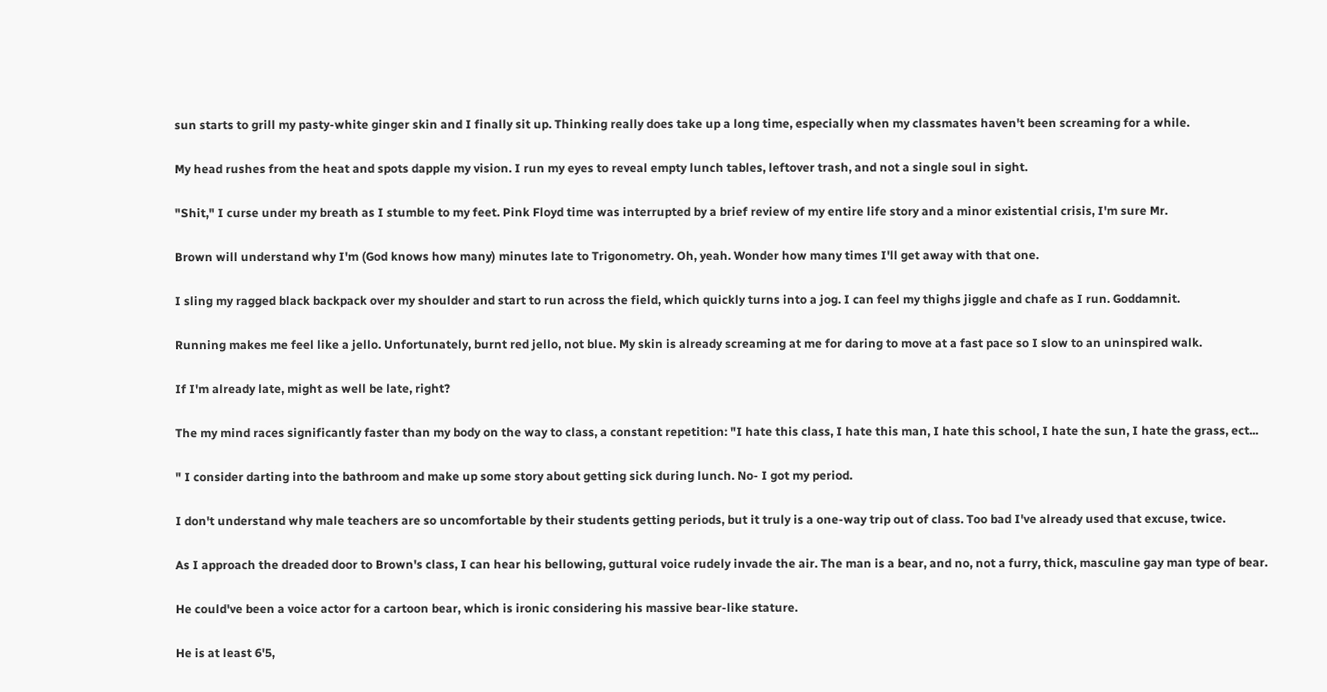sun starts to grill my pasty-white ginger skin and I finally sit up. Thinking really does take up a long time, especially when my classmates haven't been screaming for a while.

My head rushes from the heat and spots dapple my vision. I run my eyes to reveal empty lunch tables, leftover trash, and not a single soul in sight.

"Shit," I curse under my breath as I stumble to my feet. Pink Floyd time was interrupted by a brief review of my entire life story and a minor existential crisis, I'm sure Mr.

Brown will understand why I'm (God knows how many) minutes late to Trigonometry. Oh, yeah. Wonder how many times I'll get away with that one.

I sling my ragged black backpack over my shoulder and start to run across the field, which quickly turns into a jog. I can feel my thighs jiggle and chafe as I run. Goddamnit.

Running makes me feel like a jello. Unfortunately, burnt red jello, not blue. My skin is already screaming at me for daring to move at a fast pace so I slow to an uninspired walk.

If I'm already late, might as well be late, right?

The my mind races significantly faster than my body on the way to class, a constant repetition: "I hate this class, I hate this man, I hate this school, I hate the sun, I hate the grass, ect...

" I consider darting into the bathroom and make up some story about getting sick during lunch. No- I got my period.

I don't understand why male teachers are so uncomfortable by their students getting periods, but it truly is a one-way trip out of class. Too bad I've already used that excuse, twice.

As I approach the dreaded door to Brown's class, I can hear his bellowing, guttural voice rudely invade the air. The man is a bear, and no, not a furry, thick, masculine gay man type of bear.

He could've been a voice actor for a cartoon bear, which is ironic considering his massive bear-like stature.

He is at least 6'5,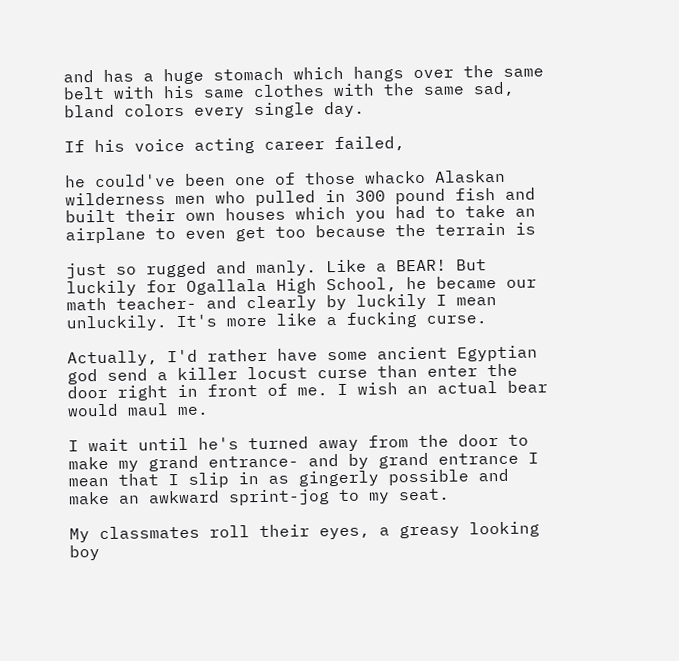and has a huge stomach which hangs over the same belt with his same clothes with the same sad, bland colors every single day.

If his voice acting career failed,

he could've been one of those whacko Alaskan wilderness men who pulled in 300 pound fish and built their own houses which you had to take an airplane to even get too because the terrain is

just so rugged and manly. Like a BEAR! But luckily for Ogallala High School, he became our math teacher- and clearly by luckily I mean unluckily. It's more like a fucking curse.

Actually, I'd rather have some ancient Egyptian god send a killer locust curse than enter the door right in front of me. I wish an actual bear would maul me.

I wait until he's turned away from the door to make my grand entrance- and by grand entrance I mean that I slip in as gingerly possible and make an awkward sprint-jog to my seat.

My classmates roll their eyes, a greasy looking boy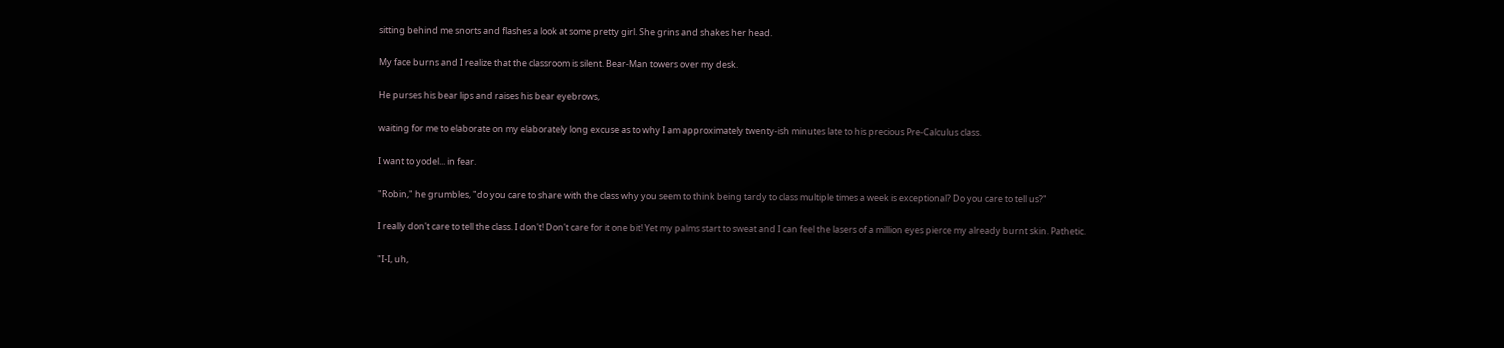sitting behind me snorts and flashes a look at some pretty girl. She grins and shakes her head.

My face burns and I realize that the classroom is silent. Bear-Man towers over my desk.

He purses his bear lips and raises his bear eyebrows,

waiting for me to elaborate on my elaborately long excuse as to why I am approximately twenty-ish minutes late to his precious Pre-Calculus class.

I want to yodel... in fear.

"Robin," he grumbles, "do you care to share with the class why you seem to think being tardy to class multiple times a week is exceptional? Do you care to tell us?"

I really don't care to tell the class. I don't! Don't care for it one bit! Yet my palms start to sweat and I can feel the lasers of a million eyes pierce my already burnt skin. Pathetic.

"I-I, uh,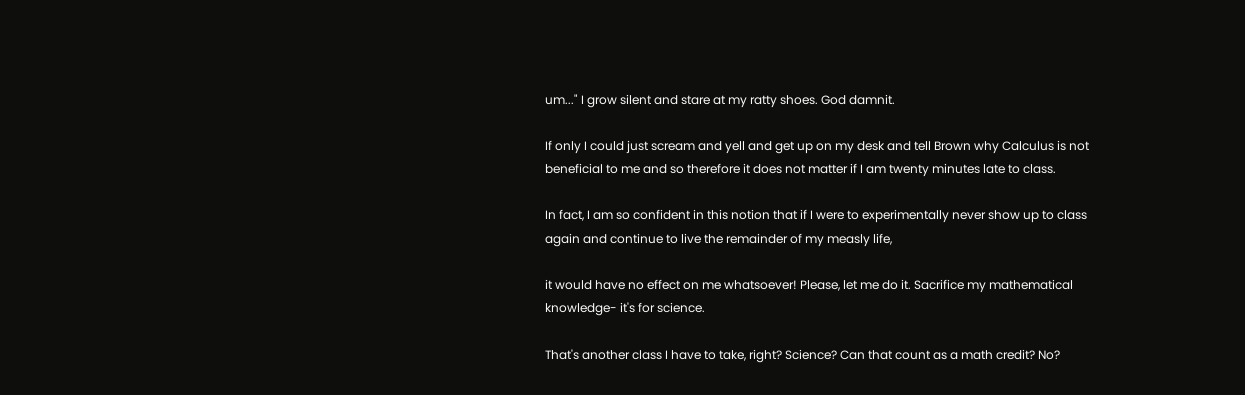um..." I grow silent and stare at my ratty shoes. God damnit.

If only I could just scream and yell and get up on my desk and tell Brown why Calculus is not beneficial to me and so therefore it does not matter if I am twenty minutes late to class.

In fact, I am so confident in this notion that if I were to experimentally never show up to class again and continue to live the remainder of my measly life,

it would have no effect on me whatsoever! Please, let me do it. Sacrifice my mathematical knowledge- it's for science.

That's another class I have to take, right? Science? Can that count as a math credit? No?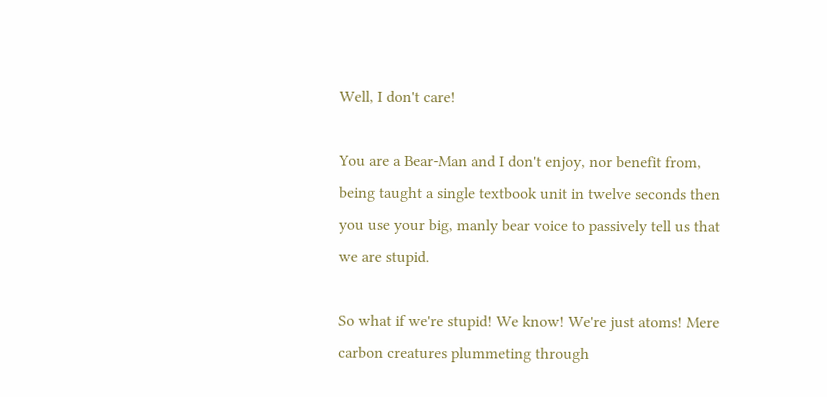Well, I don't care!

You are a Bear-Man and I don't enjoy, nor benefit from, being taught a single textbook unit in twelve seconds then you use your big, manly bear voice to passively tell us that we are stupid.

So what if we're stupid! We know! We're just atoms! Mere carbon creatures plummeting through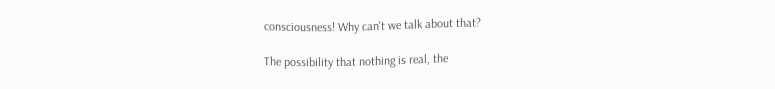consciousness! Why can't we talk about that?

The possibility that nothing is real, the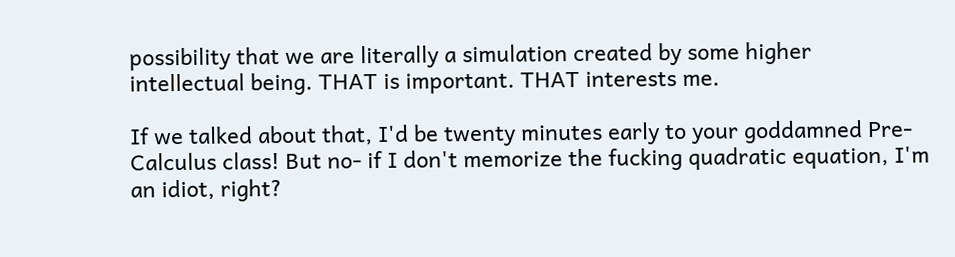possibility that we are literally a simulation created by some higher intellectual being. THAT is important. THAT interests me.

If we talked about that, I'd be twenty minutes early to your goddamned Pre-Calculus class! But no- if I don't memorize the fucking quadratic equation, I'm an idiot, right?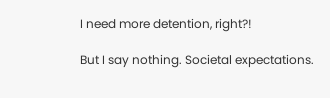I need more detention, right?!

But I say nothing. Societal expectations.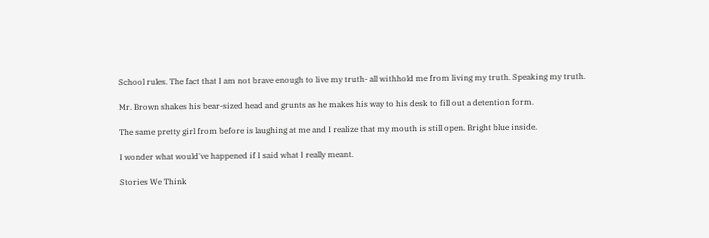School rules. The fact that I am not brave enough to live my truth- all withhold me from living my truth. Speaking my truth.

Mr. Brown shakes his bear-sized head and grunts as he makes his way to his desk to fill out a detention form.

The same pretty girl from before is laughing at me and I realize that my mouth is still open. Bright blue inside.

I wonder what would've happened if I said what I really meant.

Stories We Think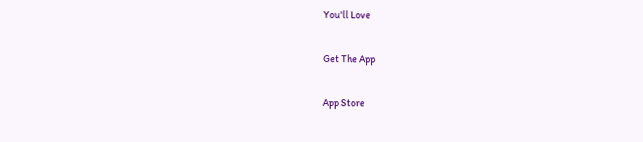You'll Love

Get The App

App Store